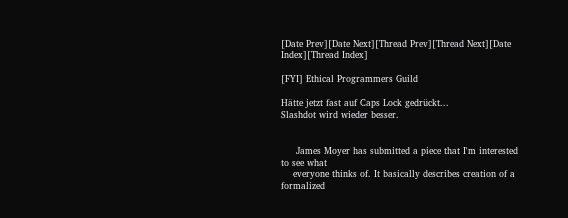[Date Prev][Date Next][Thread Prev][Thread Next][Date Index][Thread Index]

[FYI] Ethical Programmers Guild

Hätte jetzt fast auf Caps Lock gedrückt...
Slashdot wird wieder besser.


     James Moyer has submitted a piece that I'm interested to see what
    everyone thinks of. It basically describes creation of a formalized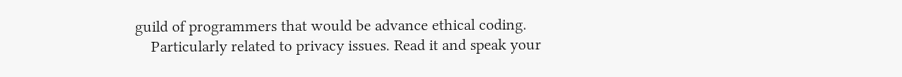guild of programmers that would be advance ethical coding.
    Particularly related to privacy issues. Read it and speak your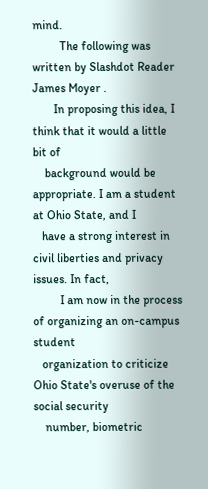mind.
         The following was written by Slashdot Reader James Moyer .
       In proposing this idea, I think that it would a little bit of
    background would be appropriate. I am a student at Ohio State, and I
   have a strong interest in civil liberties and privacy issues. In fact,
         I am now in the process of organizing an on-campus student
   organization to criticize Ohio State's overuse of the social security
    number, biometric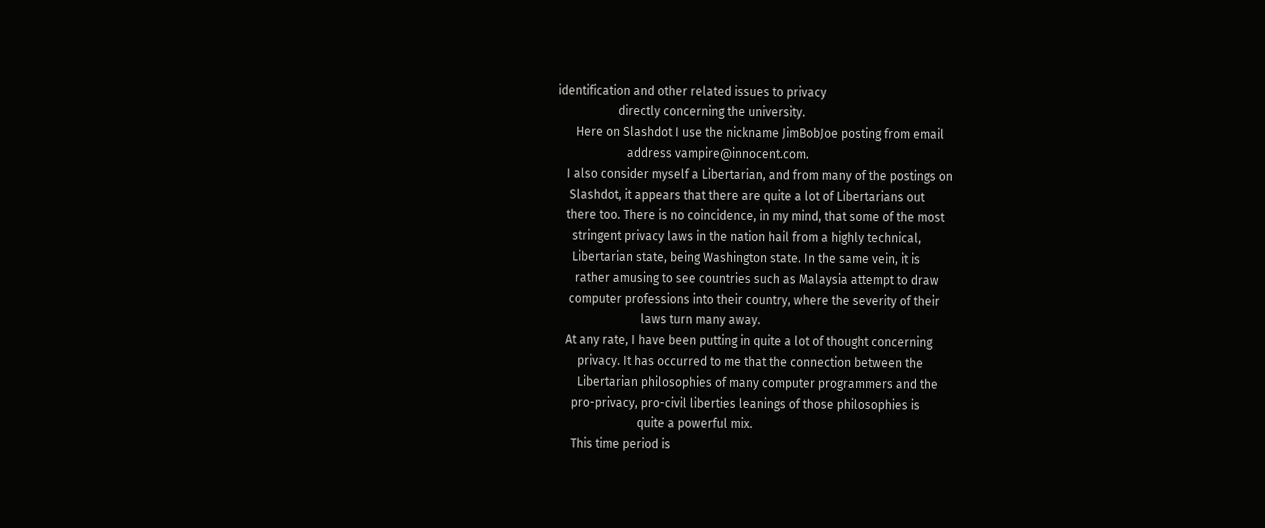identification and other related issues to privacy
                    directly concerning the university.
      Here on Slashdot I use the nickname JimBobJoe posting from email
                       address vampire@innocent.com.
   I also consider myself a Libertarian, and from many of the postings on
    Slashdot, it appears that there are quite a lot of Libertarians out
   there too. There is no coincidence, in my mind, that some of the most
     stringent privacy laws in the nation hail from a highly technical,
     Libertarian state, being Washington state. In the same vein, it is
      rather amusing to see countries such as Malaysia attempt to draw
    computer professions into their country, where the severity of their
                            laws turn many away.
   At any rate, I have been putting in quite a lot of thought concerning
       privacy. It has occurred to me that the connection between the
       Libertarian philosophies of many computer programmers and the
     pro-privacy, pro-civil liberties leanings of those philosophies is
                           quite a powerful mix.
     This time period is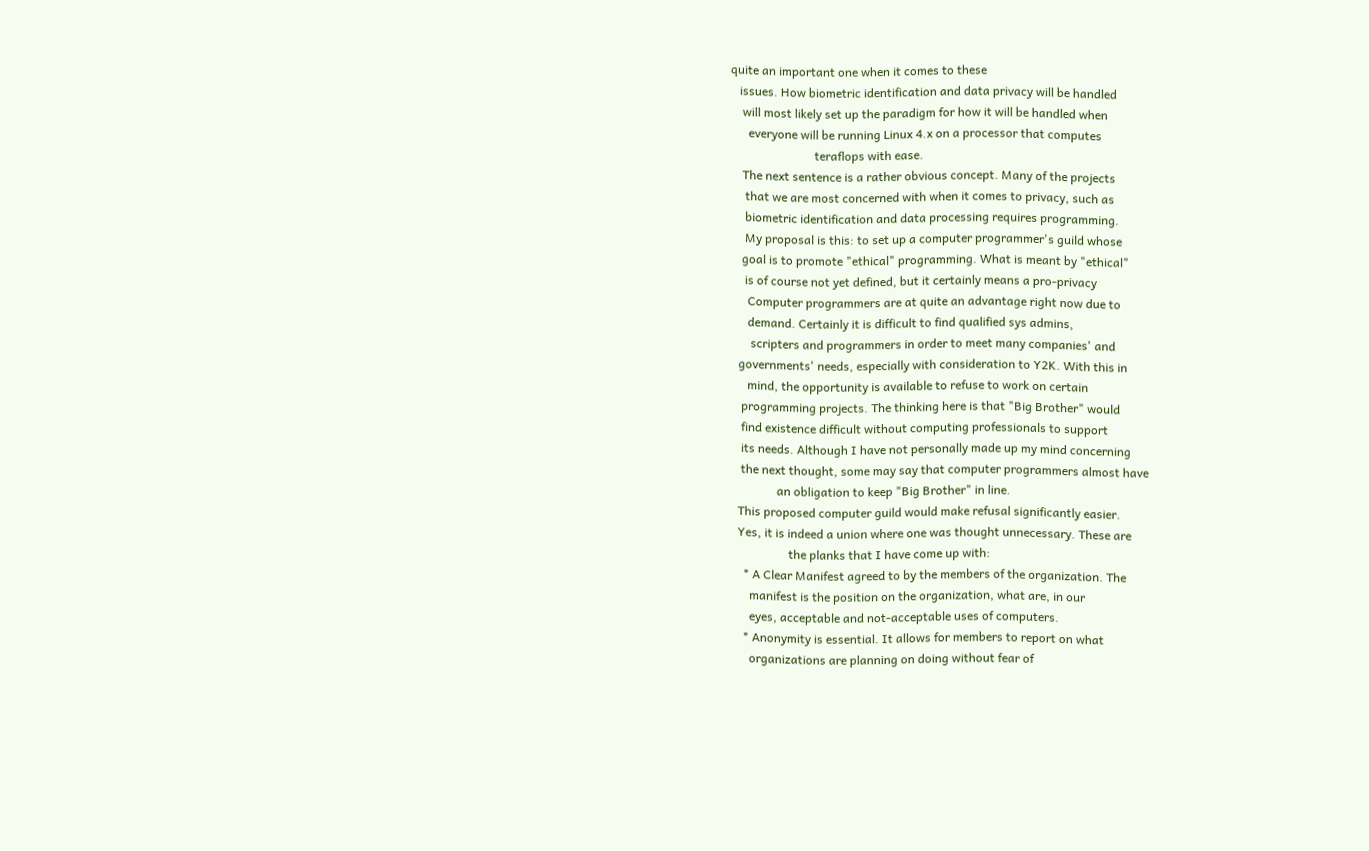quite an important one when it comes to these
   issues. How biometric identification and data privacy will be handled
    will most likely set up the paradigm for how it will be handled when
      everyone will be running Linux 4.x on a processor that computes
                            teraflops with ease.
    The next sentence is a rather obvious concept. Many of the projects
     that we are most concerned with when it comes to privacy, such as
     biometric identification and data processing requires programming.
     My proposal is this: to set up a computer programmer's guild whose
    goal is to promote "ethical" programming. What is meant by "ethical"
     is of course not yet defined, but it certainly means a pro-privacy
      Computer programmers are at quite an advantage right now due to
      demand. Certainly it is difficult to find qualified sys admins,
       scripters and programmers in order to meet many companies' and
   governments' needs, especially with consideration to Y2K. With this in
      mind, the opportunity is available to refuse to work on certain
    programming projects. The thinking here is that "Big Brother" would
    find existence difficult without computing professionals to support
    its needs. Although I have not personally made up my mind concerning
    the next thought, some may say that computer programmers almost have
                an obligation to keep "Big Brother" in line.
   This proposed computer guild would make refusal significantly easier.
   Yes, it is indeed a union where one was thought unnecessary. These are
                    the planks that I have come up with:
     * A Clear Manifest agreed to by the members of the organization. The
       manifest is the position on the organization, what are, in our
       eyes, acceptable and not-acceptable uses of computers.
     * Anonymity is essential. It allows for members to report on what
       organizations are planning on doing without fear of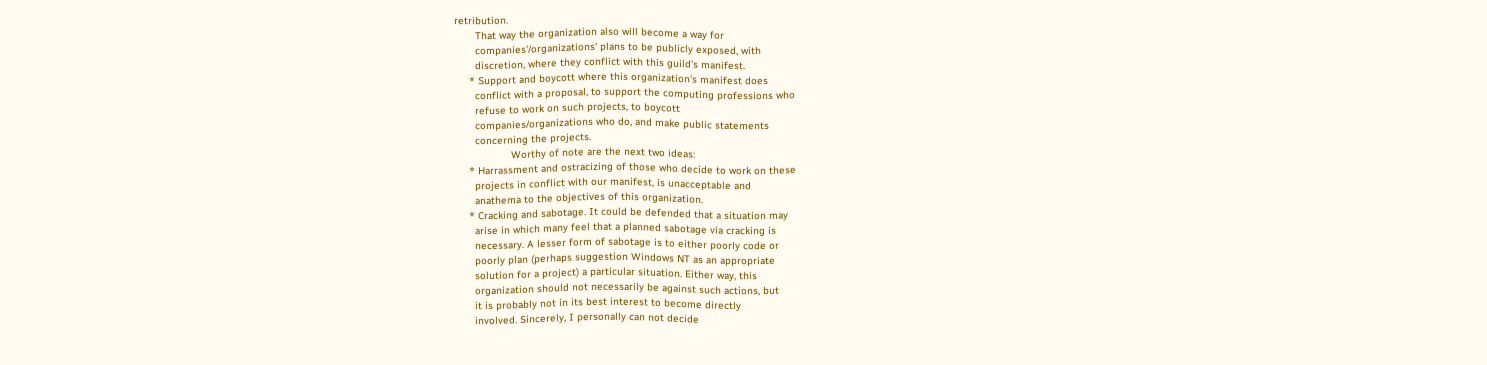retribution.
       That way the organization also will become a way for
       companies'/organizations' plans to be publicly exposed, with
       discretion, where they conflict with this guild's manifest.
     * Support and boycott where this organization's manifest does
       conflict with a proposal, to support the computing professions who
       refuse to work on such projects, to boycott
       companies/organizations who do, and make public statements
       concerning the projects.
                   Worthy of note are the next two ideas:
     * Harrassment and ostracizing of those who decide to work on these
       projects in conflict with our manifest, is unacceptable and
       anathema to the objectives of this organization.
     * Cracking and sabotage. It could be defended that a situation may
       arise in which many feel that a planned sabotage via cracking is
       necessary. A lesser form of sabotage is to either poorly code or
       poorly plan (perhaps suggestion Windows NT as an appropriate
       solution for a project) a particular situation. Either way, this
       organization should not necessarily be against such actions, but
       it is probably not in its best interest to become directly
       involved. Sincerely, I personally can not decide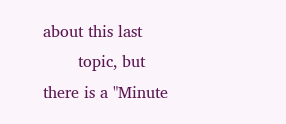about this last
       topic, but there is a "Minute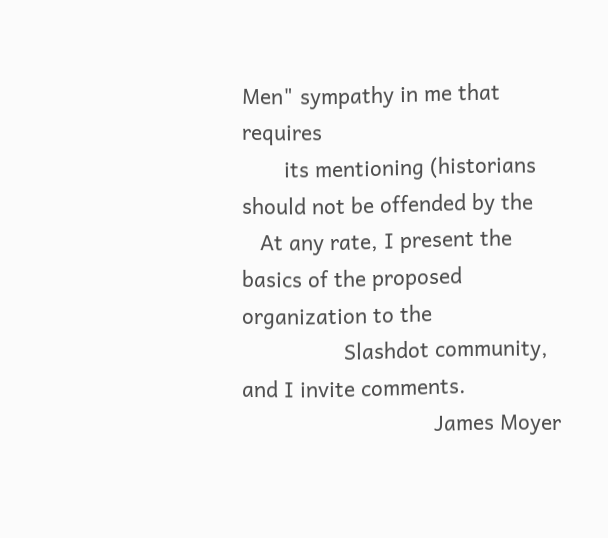Men" sympathy in me that requires
       its mentioning (historians should not be offended by the
   At any rate, I present the basics of the proposed organization to the
                 Slashdot community, and I invite comments.
                                James Moyer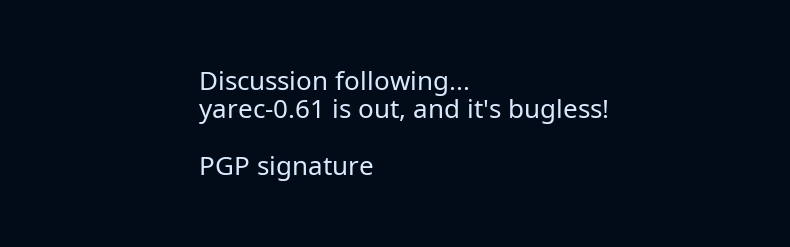Discussion following...
yarec-0.61 is out, and it's bugless!

PGP signature